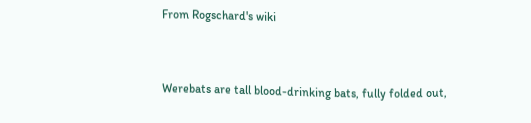From Rogschard's wiki


Werebats are tall blood-drinking bats, fully folded out,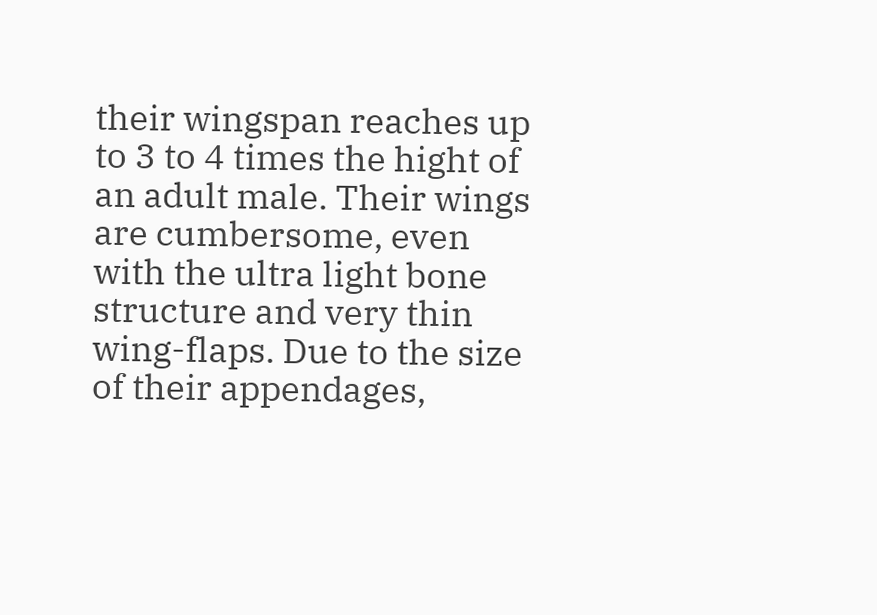their wingspan reaches up to 3 to 4 times the hight of an adult male. Their wings are cumbersome, even with the ultra light bone structure and very thin wing-flaps. Due to the size of their appendages,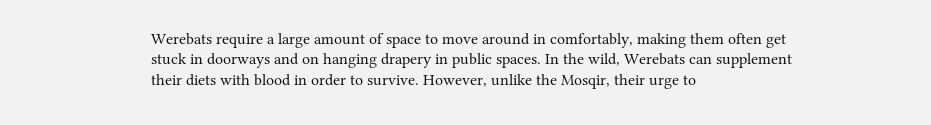Werebats require a large amount of space to move around in comfortably, making them often get stuck in doorways and on hanging drapery in public spaces. In the wild, Werebats can supplement their diets with blood in order to survive. However, unlike the Mosqir, their urge to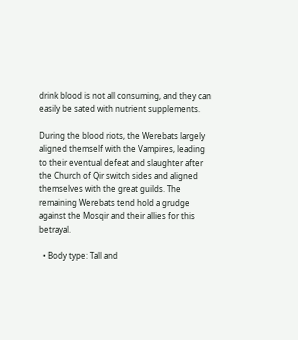drink blood is not all consuming, and they can easily be sated with nutrient supplements.

During the blood riots, the Werebats largely aligned themself with the Vampires, leading to their eventual defeat and slaughter after the Church of Qir switch sides and aligned themselves with the great guilds. The remaining Werebats tend hold a grudge against the Mosqir and their allies for this betrayal.

  • Body type: Tall and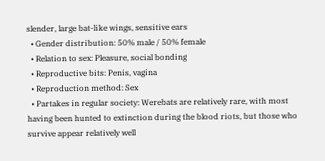slender, large bat-like wings, sensitive ears
  • Gender distribution: 50% male / 50% female
  • Relation to sex: Pleasure, social bonding
  • Reproductive bits: Penis, vagina
  • Reproduction method: Sex
  • Partakes in regular society: Werebats are relatively rare, with most having been hunted to extinction during the blood riots, but those who survive appear relatively well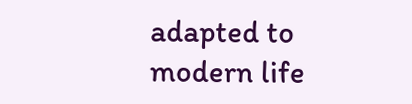adapted to modern life